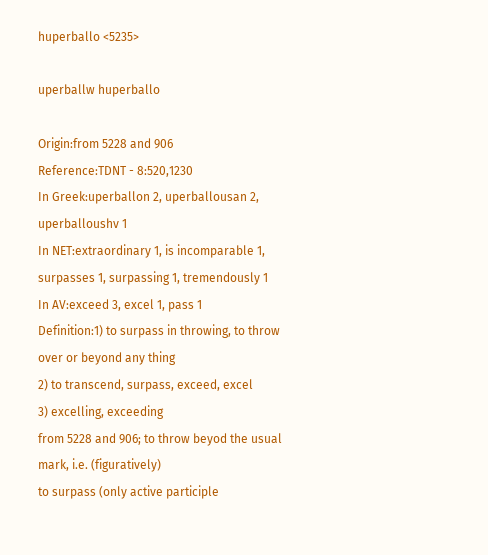huperballo <5235>

uperballw huperballo

Origin:from 5228 and 906
Reference:TDNT - 8:520,1230
In Greek:uperballon 2, uperballousan 2, uperballoushv 1
In NET:extraordinary 1, is incomparable 1, surpasses 1, surpassing 1, tremendously 1
In AV:exceed 3, excel 1, pass 1
Definition:1) to surpass in throwing, to throw over or beyond any thing
2) to transcend, surpass, exceed, excel
3) excelling, exceeding
from 5228 and 906; to throw beyod the usual mark, i.e. (figuratively)
to surpass (only active participle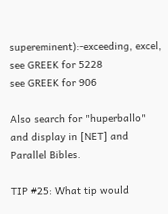supereminent):-exceeding, excel,
see GREEK for 5228
see GREEK for 906

Also search for "huperballo" and display in [NET] and Parallel Bibles.

TIP #25: What tip would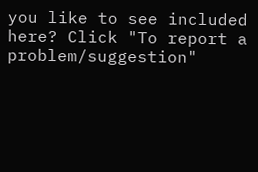you like to see included here? Click "To report a problem/suggestion"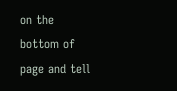on the bottom of page and tell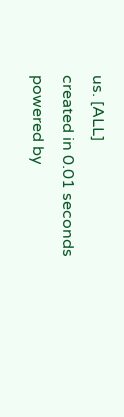us. [ALL]
created in 0.01 seconds
powered by